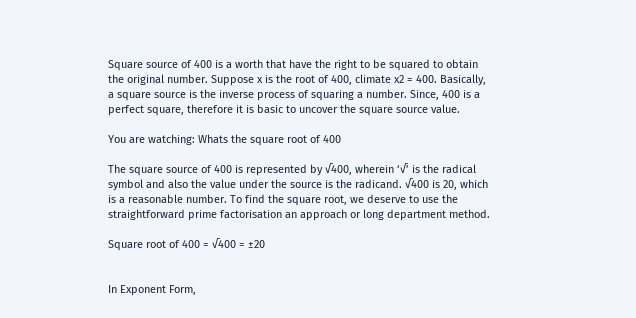Square source of 400 is a worth that have the right to be squared to obtain the original number. Suppose x is the root of 400, climate x2 = 400. Basically, a square source is the inverse process of squaring a number. Since, 400 is a perfect square, therefore it is basic to uncover the square source value.

You are watching: Whats the square root of 400

The square source of 400 is represented by √400, wherein ‘√’ is the radical symbol and also the value under the source is the radicand. √400 is 20, which is a reasonable number. To find the square root, we deserve to use the straightforward prime factorisation an approach or long department method.

Square root of 400 = √400 = ±20


In Exponent Form,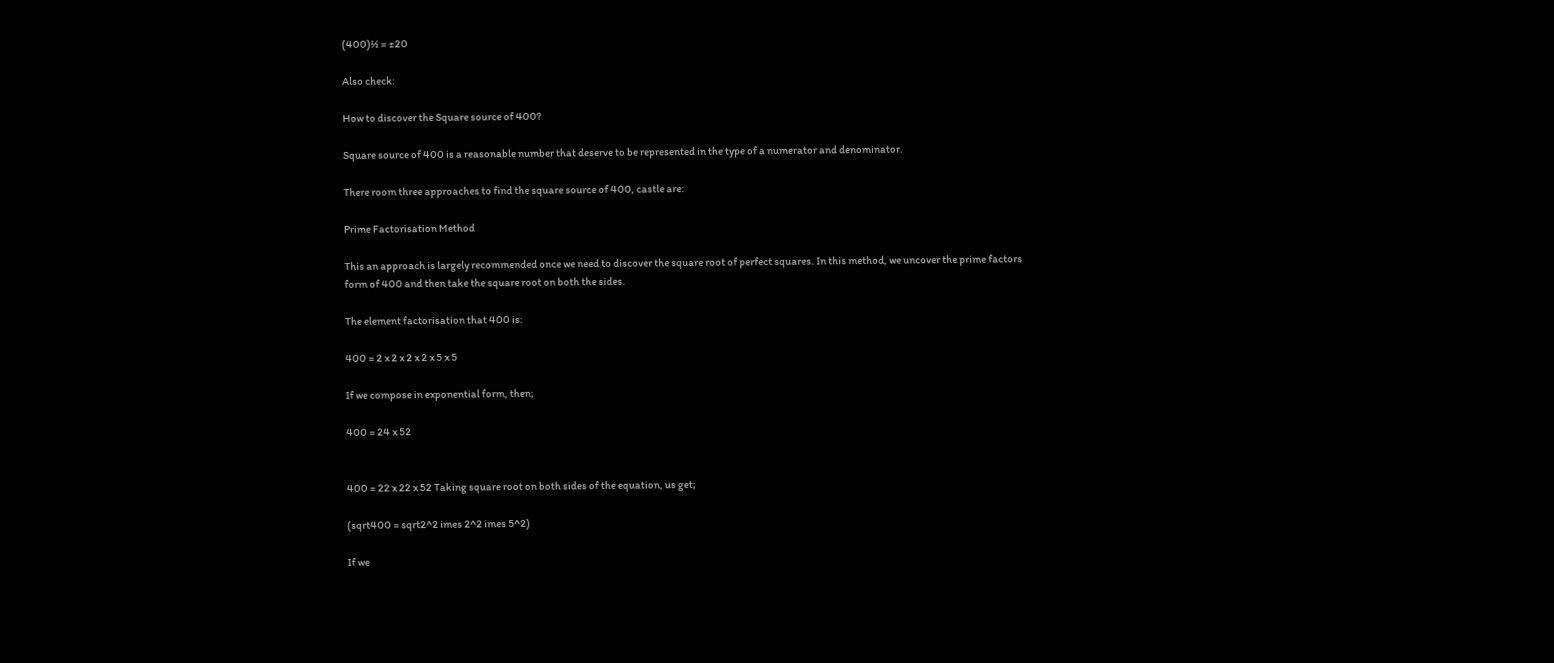(400)½ = ±20

Also check:

How to discover the Square source of 400?

Square source of 400 is a reasonable number that deserve to be represented in the type of a numerator and denominator.

There room three approaches to find the square source of 400, castle are:

Prime Factorisation Method

This an approach is largely recommended once we need to discover the square root of perfect squares. In this method, we uncover the prime factors form of 400 and then take the square root on both the sides.

The element factorisation that 400 is:

400 = 2 x 2 x 2 x 2 x 5 x 5

If we compose in exponential form, then;

400 = 24 x 52


400 = 22 x 22 x 52 Taking square root on both sides of the equation, us get;

(sqrt400 = sqrt2^2 imes 2^2 imes 5^2)

If we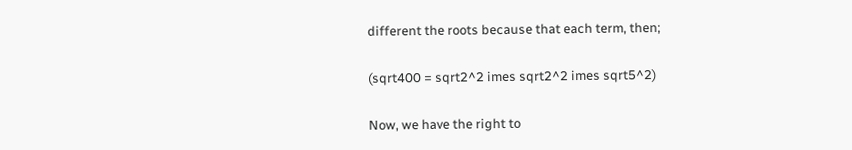different the roots because that each term, then;

(sqrt400 = sqrt2^2 imes sqrt2^2 imes sqrt5^2)

Now, we have the right to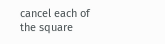cancel each of the square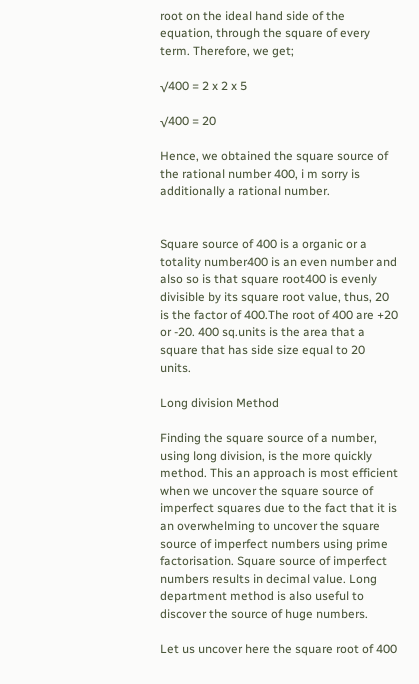root on the ideal hand side of the equation, through the square of every term. Therefore, we get;

√400 = 2 x 2 x 5

√400 = 20

Hence, we obtained the square source of the rational number 400, i m sorry is additionally a rational number.


Square source of 400 is a organic or a totality number400 is an even number and also so is that square root400 is evenly divisible by its square root value, thus, 20 is the factor of 400.The root of 400 are +20 or -20. 400 sq.units is the area that a square that has side size equal to 20 units.

Long division Method

Finding the square source of a number, using long division, is the more quickly method. This an approach is most efficient when we uncover the square source of imperfect squares due to the fact that it is an overwhelming to uncover the square source of imperfect numbers using prime factorisation. Square source of imperfect numbers results in decimal value. Long department method is also useful to discover the source of huge numbers.

Let us uncover here the square root of 400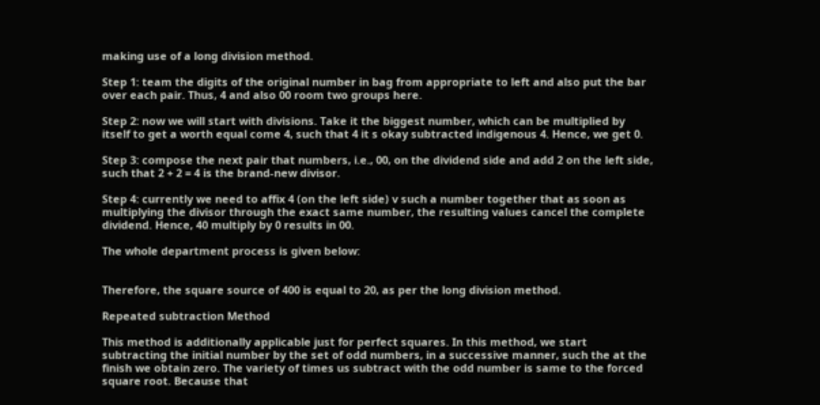making use of a long division method.

Step 1: team the digits of the original number in bag from appropriate to left and also put the bar over each pair. Thus, 4 and also 00 room two groups here.

Step 2: now we will start with divisions. Take it the biggest number, which can be multiplied by itself to get a worth equal come 4, such that 4 it s okay subtracted indigenous 4. Hence, we get 0.

Step 3: compose the next pair that numbers, i.e., 00, on the dividend side and add 2 on the left side, such that 2 + 2 = 4 is the brand-new divisor.

Step 4: currently we need to affix 4 (on the left side) v such a number together that as soon as multiplying the divisor through the exact same number, the resulting values cancel the complete dividend. Hence, 40 multiply by 0 results in 00.

The whole department process is given below:


Therefore, the square source of 400 is equal to 20, as per the long division method.

Repeated subtraction Method

This method is additionally applicable just for perfect squares. In this method, we start subtracting the initial number by the set of odd numbers, in a successive manner, such the at the finish we obtain zero. The variety of times us subtract with the odd number is same to the forced square root. Because that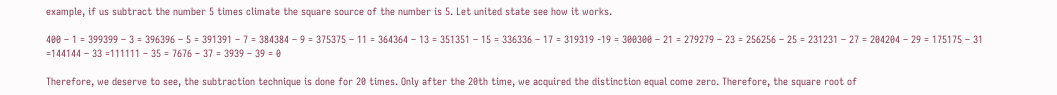example, if us subtract the number 5 times climate the square source of the number is 5. Let united state see how it works.

400 – 1 = 399399 – 3 = 396396 – 5 = 391391 – 7 = 384384 – 9 = 375375 – 11 = 364364 – 13 = 351351 – 15 = 336336 – 17 = 319319 -19 = 300300 – 21 = 279279 – 23 = 256256 – 25 = 231231 – 27 = 204204 – 29 = 175175 – 31 =144144 – 33 =111111 – 35 = 7676 – 37 = 3939 – 39 = 0

Therefore, we deserve to see, the subtraction technique is done for 20 times. Only after the 20th time, we acquired the distinction equal come zero. Therefore, the square root of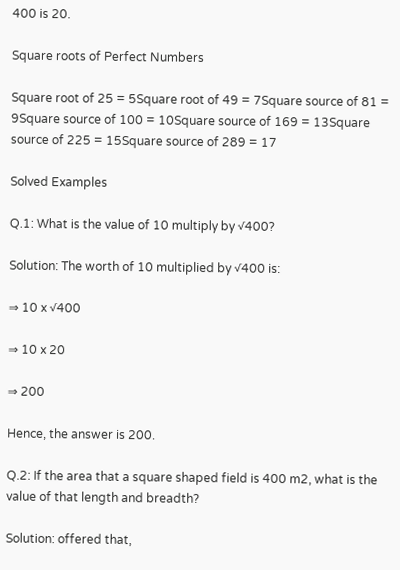400 is 20.

Square roots of Perfect Numbers

Square root of 25 = 5Square root of 49 = 7Square source of 81 = 9Square source of 100 = 10Square source of 169 = 13Square source of 225 = 15Square source of 289 = 17

Solved Examples

Q.1: What is the value of 10 multiply by √400?

Solution: The worth of 10 multiplied by √400 is:

⇒ 10 x √400

⇒ 10 x 20

⇒ 200

Hence, the answer is 200.

Q.2: If the area that a square shaped field is 400 m2, what is the value of that length and breadth?

Solution: offered that,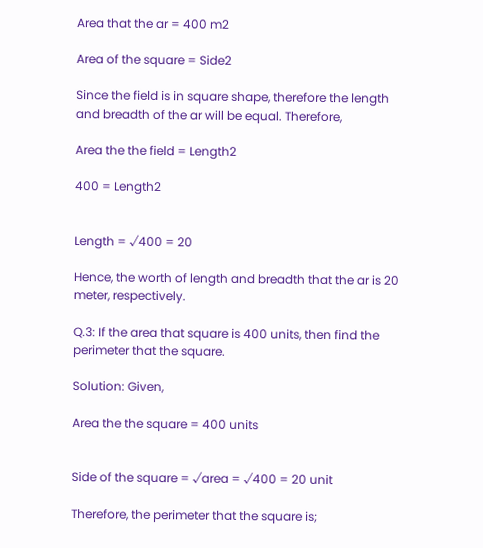Area that the ar = 400 m2

Area of the square = Side2

Since the field is in square shape, therefore the length and breadth of the ar will be equal. Therefore,

Area the the field = Length2

400 = Length2


Length = √400 = 20

Hence, the worth of length and breadth that the ar is 20 meter, respectively.

Q.3: If the area that square is 400 units, then find the perimeter that the square.

Solution: Given,

Area the the square = 400 units


Side of the square = √area = √400 = 20 unit

Therefore, the perimeter that the square is;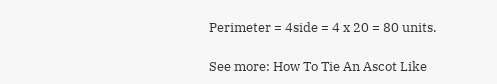Perimeter = 4side = 4 x 20 = 80 units.

See more: How To Tie An Ascot Like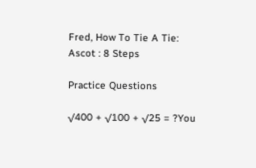Fred, How To Tie A Tie: Ascot : 8 Steps

Practice Questions

√400 + √100 + √25 = ?You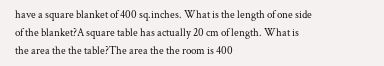have a square blanket of 400 sq.inches. What is the length of one side of the blanket?A square table has actually 20 cm of length. What is the area the the table?The area the the room is 400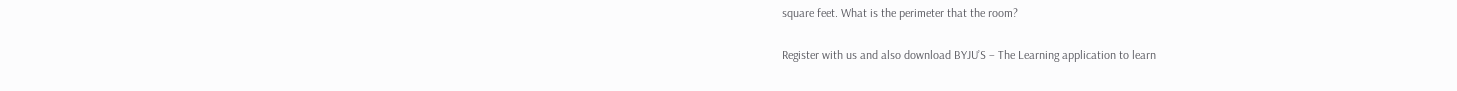square feet. What is the perimeter that the room?

Register with us and also download BYJU’S – The Learning application to learn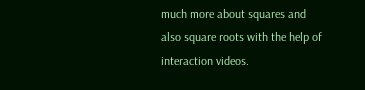much more about squares and also square roots with the help of interaction videos.